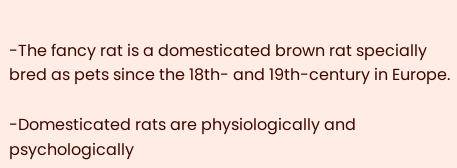-The fancy rat is a domesticated brown rat specially bred as pets since the 18th- and 19th-century in Europe.

-Domesticated rats are physiologically and psychologically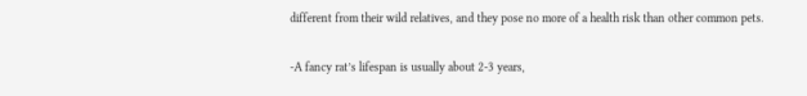different from their wild relatives, and they pose no more of a health risk than other common pets.

-A fancy rat’s lifespan is usually about 2-3 years,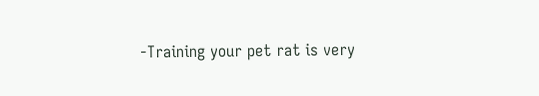-Training your pet rat is very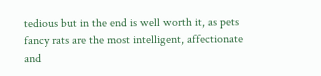tedious but in the end is well worth it, as pets fancy rats are the most intelligent, affectionate and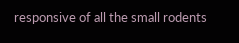responsive of all the small rodents